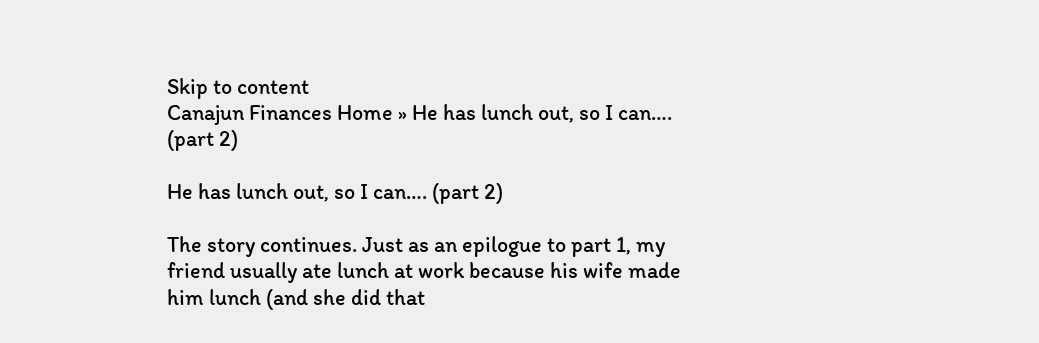Skip to content
Canajun Finances Home » He has lunch out, so I can…. (part 2)

He has lunch out, so I can…. (part 2)

The story continues. Just as an epilogue to part 1, my friend usually ate lunch at work because his wife made him lunch (and she did that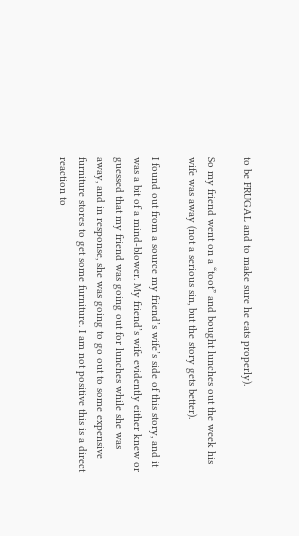to be FRUGAL and to make sure he eats properly).

So my friend went on a “toot” and bought lunches out the week his wife was away (not a serious sin, but the story gets better).

I found out from a source my friend’s wife’s side of this story, and it was a bit of a mind-blower. My friend’s wife evidently either knew or guessed that my friend was going out for lunches while she was away, and in response, she was going to go out to some expensive furniture stores to get some furniture. I am not positive this is a direct reaction to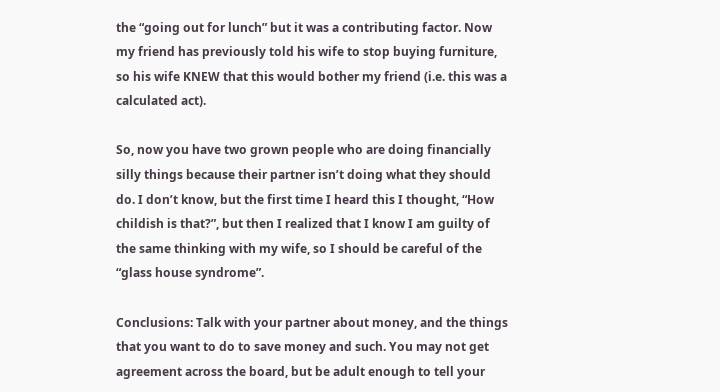the “going out for lunch” but it was a contributing factor. Now my friend has previously told his wife to stop buying furniture, so his wife KNEW that this would bother my friend (i.e. this was a calculated act).

So, now you have two grown people who are doing financially silly things because their partner isn’t doing what they should do. I don’t know, but the first time I heard this I thought, “How childish is that?”, but then I realized that I know I am guilty of the same thinking with my wife, so I should be careful of the “glass house syndrome”.

Conclusions: Talk with your partner about money, and the things that you want to do to save money and such. You may not get agreement across the board, but be adult enough to tell your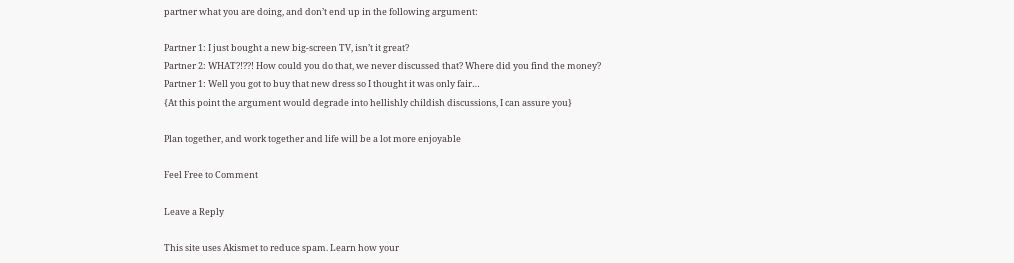partner what you are doing, and don’t end up in the following argument:

Partner 1: I just bought a new big-screen TV, isn’t it great?
Partner 2: WHAT?!??! How could you do that, we never discussed that? Where did you find the money?
Partner 1: Well you got to buy that new dress so I thought it was only fair…
{At this point the argument would degrade into hellishly childish discussions, I can assure you}

Plan together, and work together and life will be a lot more enjoyable

Feel Free to Comment

Leave a Reply

This site uses Akismet to reduce spam. Learn how your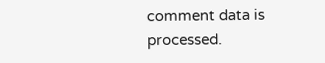comment data is processed.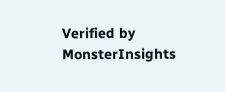Verified by MonsterInsights